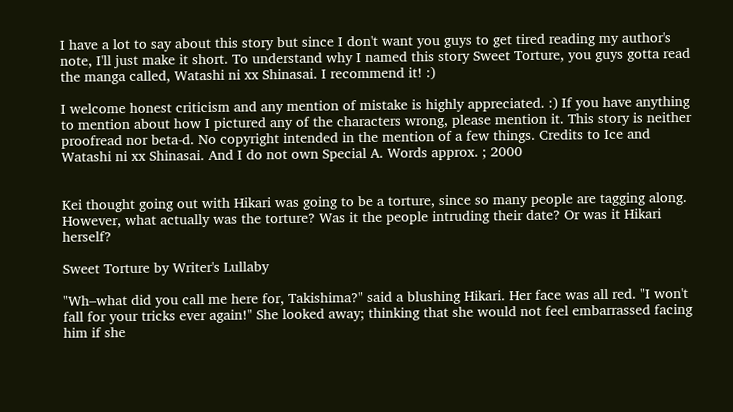I have a lot to say about this story but since I don't want you guys to get tired reading my author's note, I'll just make it short. To understand why I named this story Sweet Torture, you guys gotta read the manga called, Watashi ni xx Shinasai. I recommend it! :)

I welcome honest criticism and any mention of mistake is highly appreciated. :) If you have anything to mention about how I pictured any of the characters wrong, please mention it. This story is neither proofread nor beta-d. No copyright intended in the mention of a few things. Credits to Ice and Watashi ni xx Shinasai. And I do not own Special A. Words approx. ; 2000


Kei thought going out with Hikari was going to be a torture, since so many people are tagging along. However, what actually was the torture? Was it the people intruding their date? Or was it Hikari herself?

Sweet Torture by Writer's Lullaby

"Wh–what did you call me here for, Takishima?" said a blushing Hikari. Her face was all red. "I won't fall for your tricks ever again!" She looked away; thinking that she would not feel embarrassed facing him if she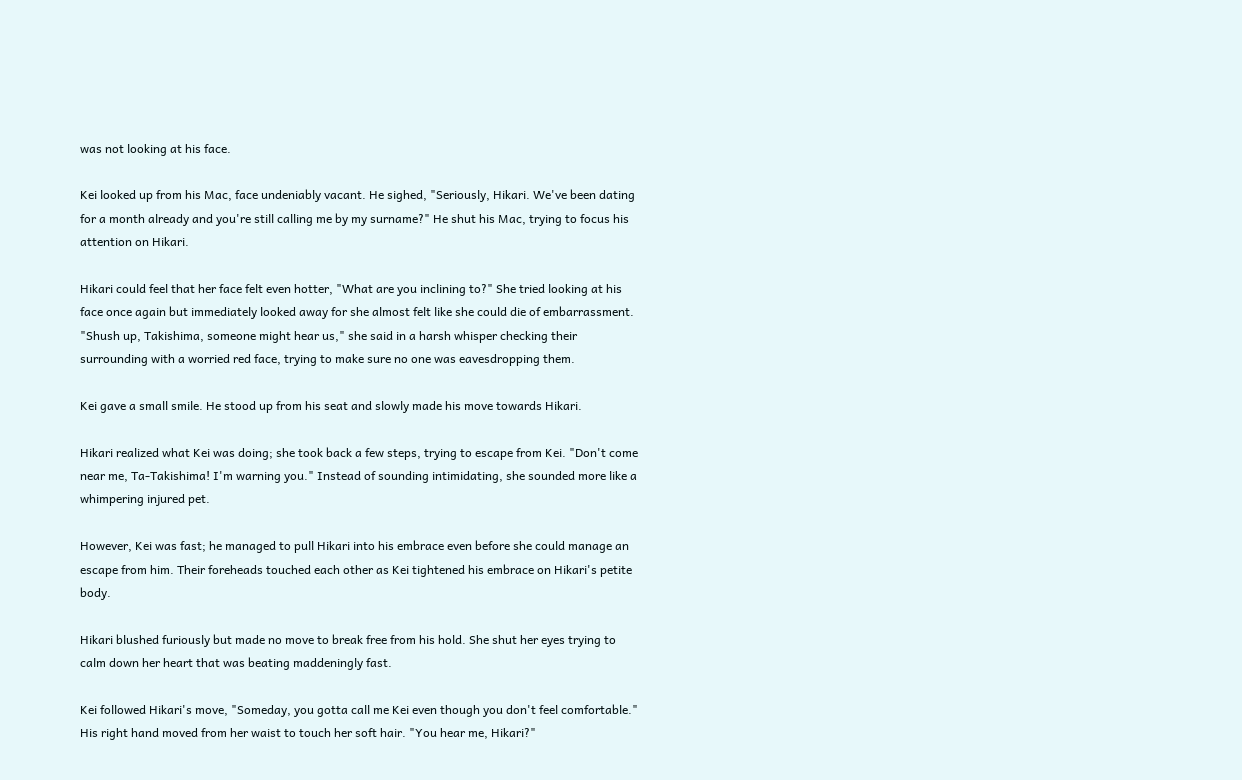was not looking at his face.

Kei looked up from his Mac, face undeniably vacant. He sighed, "Seriously, Hikari. We've been dating for a month already and you're still calling me by my surname?" He shut his Mac, trying to focus his attention on Hikari.

Hikari could feel that her face felt even hotter, "What are you inclining to?" She tried looking at his face once again but immediately looked away for she almost felt like she could die of embarrassment. "Shush up, Takishima, someone might hear us," she said in a harsh whisper checking their surrounding with a worried red face, trying to make sure no one was eavesdropping them.

Kei gave a small smile. He stood up from his seat and slowly made his move towards Hikari.

Hikari realized what Kei was doing; she took back a few steps, trying to escape from Kei. "Don't come near me, Ta-Takishima! I'm warning you." Instead of sounding intimidating, she sounded more like a whimpering injured pet.

However, Kei was fast; he managed to pull Hikari into his embrace even before she could manage an escape from him. Their foreheads touched each other as Kei tightened his embrace on Hikari's petite body.

Hikari blushed furiously but made no move to break free from his hold. She shut her eyes trying to calm down her heart that was beating maddeningly fast.

Kei followed Hikari's move, "Someday, you gotta call me Kei even though you don't feel comfortable." His right hand moved from her waist to touch her soft hair. "You hear me, Hikari?"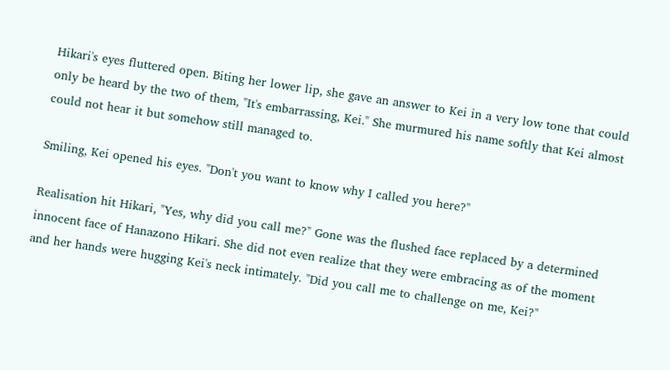Hikari's eyes fluttered open. Biting her lower lip, she gave an answer to Kei in a very low tone that could only be heard by the two of them, "It's embarrassing, Kei." She murmured his name softly that Kei almost could not hear it but somehow still managed to.

Smiling, Kei opened his eyes. "Don't you want to know why I called you here?"

Realisation hit Hikari, "Yes, why did you call me?" Gone was the flushed face replaced by a determined innocent face of Hanazono Hikari. She did not even realize that they were embracing as of the moment and her hands were hugging Kei's neck intimately. "Did you call me to challenge on me, Kei?"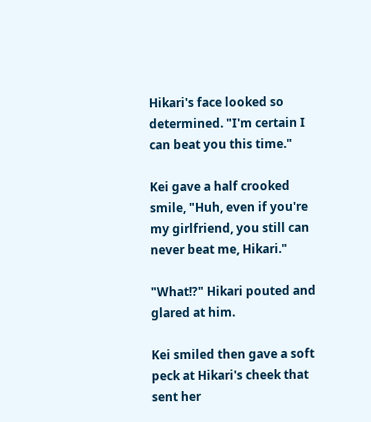Hikari's face looked so determined. "I'm certain I can beat you this time."

Kei gave a half crooked smile, "Huh, even if you're my girlfriend, you still can never beat me, Hikari."

"What!?" Hikari pouted and glared at him.

Kei smiled then gave a soft peck at Hikari's cheek that sent her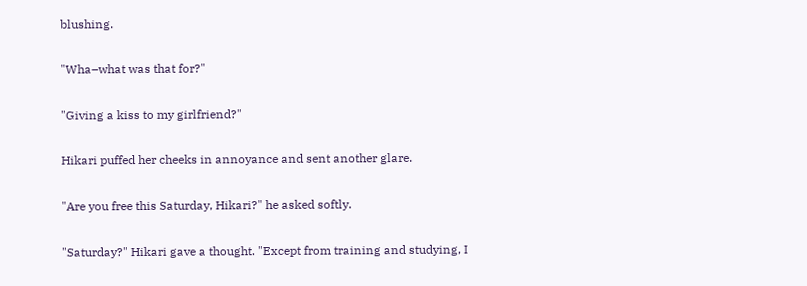blushing.

"Wha–what was that for?"

"Giving a kiss to my girlfriend?"

Hikari puffed her cheeks in annoyance and sent another glare.

"Are you free this Saturday, Hikari?" he asked softly.

"Saturday?" Hikari gave a thought. "Except from training and studying, I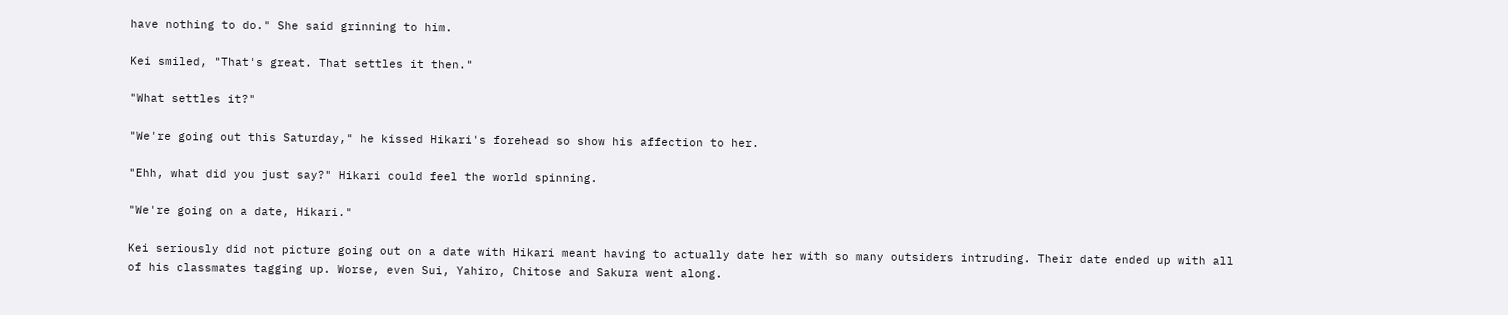have nothing to do." She said grinning to him.

Kei smiled, "That's great. That settles it then."

"What settles it?"

"We're going out this Saturday," he kissed Hikari's forehead so show his affection to her.

"Ehh, what did you just say?" Hikari could feel the world spinning.

"We're going on a date, Hikari."

Kei seriously did not picture going out on a date with Hikari meant having to actually date her with so many outsiders intruding. Their date ended up with all of his classmates tagging up. Worse, even Sui, Yahiro, Chitose and Sakura went along.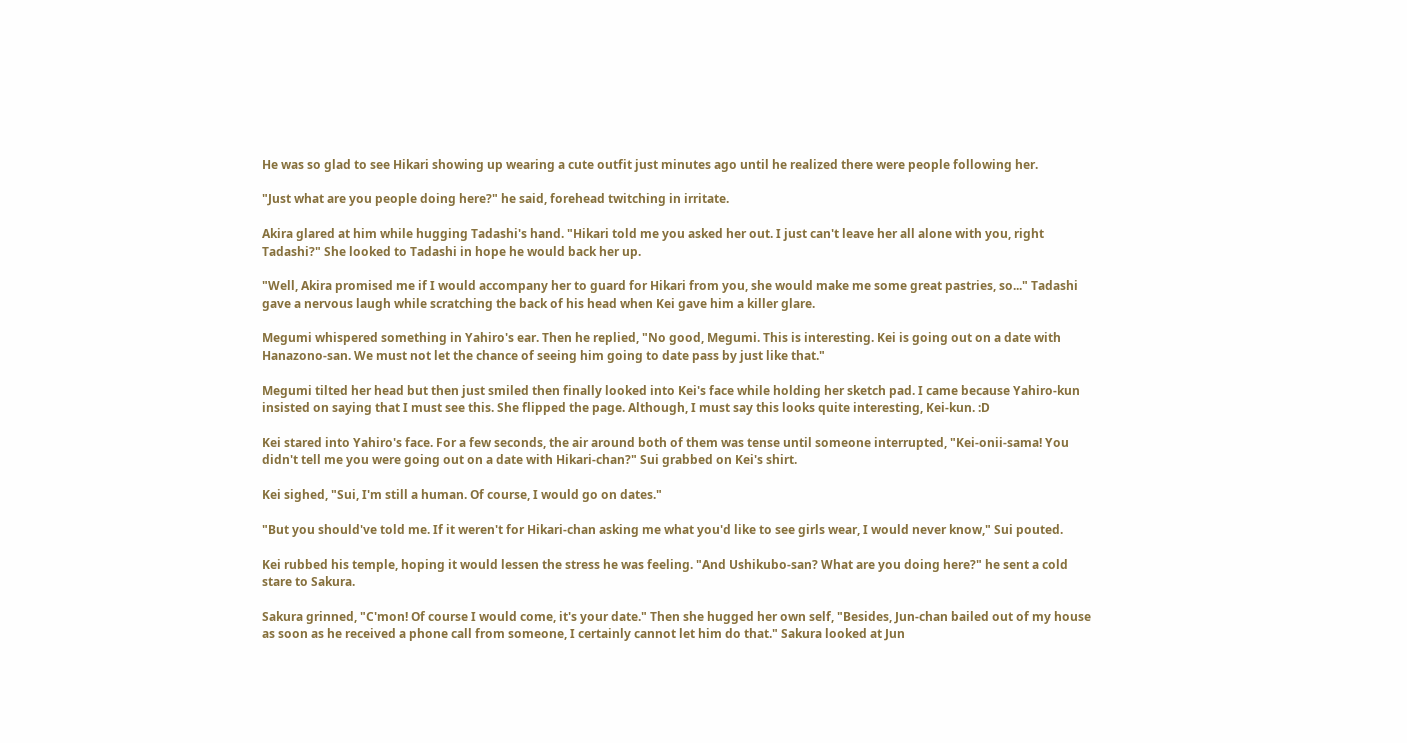He was so glad to see Hikari showing up wearing a cute outfit just minutes ago until he realized there were people following her.

"Just what are you people doing here?" he said, forehead twitching in irritate.

Akira glared at him while hugging Tadashi's hand. "Hikari told me you asked her out. I just can't leave her all alone with you, right Tadashi?" She looked to Tadashi in hope he would back her up.

"Well, Akira promised me if I would accompany her to guard for Hikari from you, she would make me some great pastries, so..." Tadashi gave a nervous laugh while scratching the back of his head when Kei gave him a killer glare.

Megumi whispered something in Yahiro's ear. Then he replied, "No good, Megumi. This is interesting. Kei is going out on a date with Hanazono-san. We must not let the chance of seeing him going to date pass by just like that."

Megumi tilted her head but then just smiled then finally looked into Kei's face while holding her sketch pad. I came because Yahiro-kun insisted on saying that I must see this. She flipped the page. Although, I must say this looks quite interesting, Kei-kun. :D

Kei stared into Yahiro's face. For a few seconds, the air around both of them was tense until someone interrupted, "Kei-onii-sama! You didn't tell me you were going out on a date with Hikari-chan?" Sui grabbed on Kei's shirt.

Kei sighed, "Sui, I'm still a human. Of course, I would go on dates."

"But you should've told me. If it weren't for Hikari-chan asking me what you'd like to see girls wear, I would never know," Sui pouted.

Kei rubbed his temple, hoping it would lessen the stress he was feeling. "And Ushikubo-san? What are you doing here?" he sent a cold stare to Sakura.

Sakura grinned, "C'mon! Of course I would come, it's your date." Then she hugged her own self, "Besides, Jun-chan bailed out of my house as soon as he received a phone call from someone, I certainly cannot let him do that." Sakura looked at Jun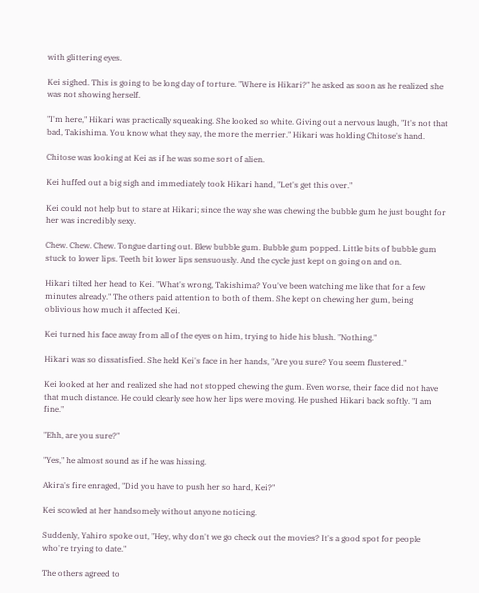with glittering eyes.

Kei sighed. This is going to be long day of torture. "Where is Hikari?" he asked as soon as he realized she was not showing herself.

"I'm here," Hikari was practically squeaking. She looked so white. Giving out a nervous laugh, "It's not that bad, Takishima. You know what they say, the more the merrier." Hikari was holding Chitose's hand.

Chitose was looking at Kei as if he was some sort of alien.

Kei huffed out a big sigh and immediately took Hikari hand, "Let's get this over."

Kei could not help but to stare at Hikari; since the way she was chewing the bubble gum he just bought for her was incredibly sexy.

Chew. Chew. Chew. Tongue darting out. Blew bubble gum. Bubble gum popped. Little bits of bubble gum stuck to lower lips. Teeth bit lower lips sensuously. And the cycle just kept on going on and on.

Hikari tilted her head to Kei. "What's wrong, Takishima? You've been watching me like that for a few minutes already." The others paid attention to both of them. She kept on chewing her gum, being oblivious how much it affected Kei.

Kei turned his face away from all of the eyes on him, trying to hide his blush. "Nothing."

Hikari was so dissatisfied. She held Kei's face in her hands, "Are you sure? You seem flustered."

Kei looked at her and realized she had not stopped chewing the gum. Even worse, their face did not have that much distance. He could clearly see how her lips were moving. He pushed Hikari back softly. "I am fine."

"Ehh, are you sure?"

"Yes," he almost sound as if he was hissing.

Akira's fire enraged, "Did you have to push her so hard, Kei?"

Kei scowled at her handsomely without anyone noticing.

Suddenly, Yahiro spoke out, "Hey, why don't we go check out the movies? It's a good spot for people who're trying to date."

The others agreed to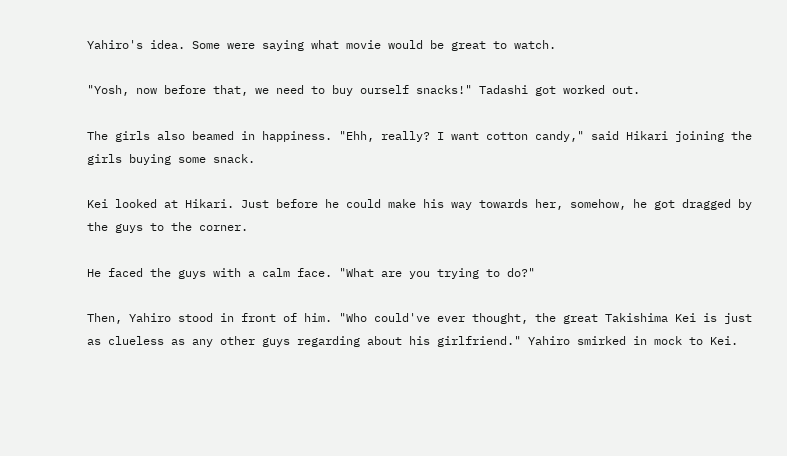Yahiro's idea. Some were saying what movie would be great to watch.

"Yosh, now before that, we need to buy ourself snacks!" Tadashi got worked out.

The girls also beamed in happiness. "Ehh, really? I want cotton candy," said Hikari joining the girls buying some snack.

Kei looked at Hikari. Just before he could make his way towards her, somehow, he got dragged by the guys to the corner.

He faced the guys with a calm face. "What are you trying to do?"

Then, Yahiro stood in front of him. "Who could've ever thought, the great Takishima Kei is just as clueless as any other guys regarding about his girlfriend." Yahiro smirked in mock to Kei.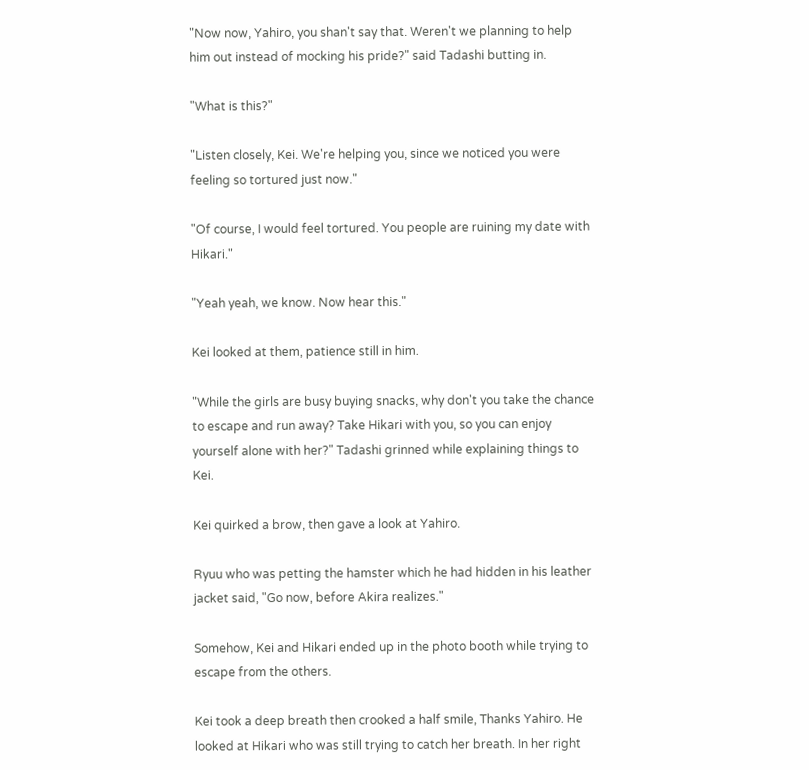"Now now, Yahiro, you shan't say that. Weren't we planning to help him out instead of mocking his pride?" said Tadashi butting in.

"What is this?"

"Listen closely, Kei. We're helping you, since we noticed you were feeling so tortured just now."

"Of course, I would feel tortured. You people are ruining my date with Hikari."

"Yeah yeah, we know. Now hear this."

Kei looked at them, patience still in him.

"While the girls are busy buying snacks, why don't you take the chance to escape and run away? Take Hikari with you, so you can enjoy yourself alone with her?" Tadashi grinned while explaining things to Kei.

Kei quirked a brow, then gave a look at Yahiro.

Ryuu who was petting the hamster which he had hidden in his leather jacket said, "Go now, before Akira realizes."

Somehow, Kei and Hikari ended up in the photo booth while trying to escape from the others.

Kei took a deep breath then crooked a half smile, Thanks Yahiro. He looked at Hikari who was still trying to catch her breath. In her right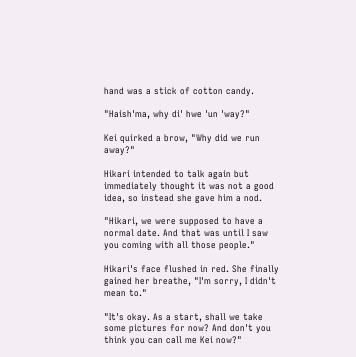hand was a stick of cotton candy.

"Haish'ma, why di' hwe 'un 'way?"

Kei quirked a brow, "Why did we run away?"

Hikari intended to talk again but immediately thought it was not a good idea, so instead she gave him a nod.

"Hikari, we were supposed to have a normal date. And that was until I saw you coming with all those people."

Hikari's face flushed in red. She finally gained her breathe, "I'm sorry, I didn't mean to."

"It's okay. As a start, shall we take some pictures for now? And don't you think you can call me Kei now?"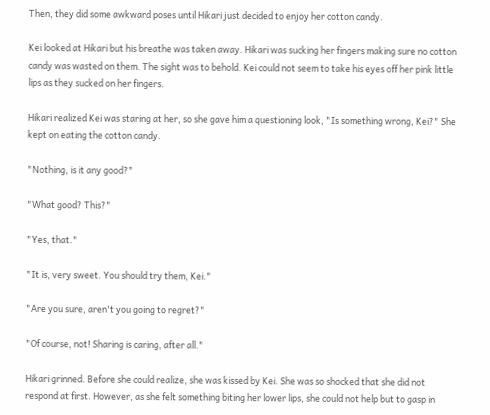Then, they did some awkward poses until Hikari just decided to enjoy her cotton candy.

Kei looked at Hikari but his breathe was taken away. Hikari was sucking her fingers making sure no cotton candy was wasted on them. The sight was to behold. Kei could not seem to take his eyes off her pink little lips as they sucked on her fingers.

Hikari realized Kei was staring at her, so she gave him a questioning look, "Is something wrong, Kei?" She kept on eating the cotton candy.

"Nothing, is it any good?"

"What good? This?"

"Yes, that."

"It is, very sweet. You should try them, Kei."

"Are you sure, aren't you going to regret?"

"Of course, not! Sharing is caring, after all."

Hikari grinned. Before she could realize, she was kissed by Kei. She was so shocked that she did not respond at first. However, as she felt something biting her lower lips, she could not help but to gasp in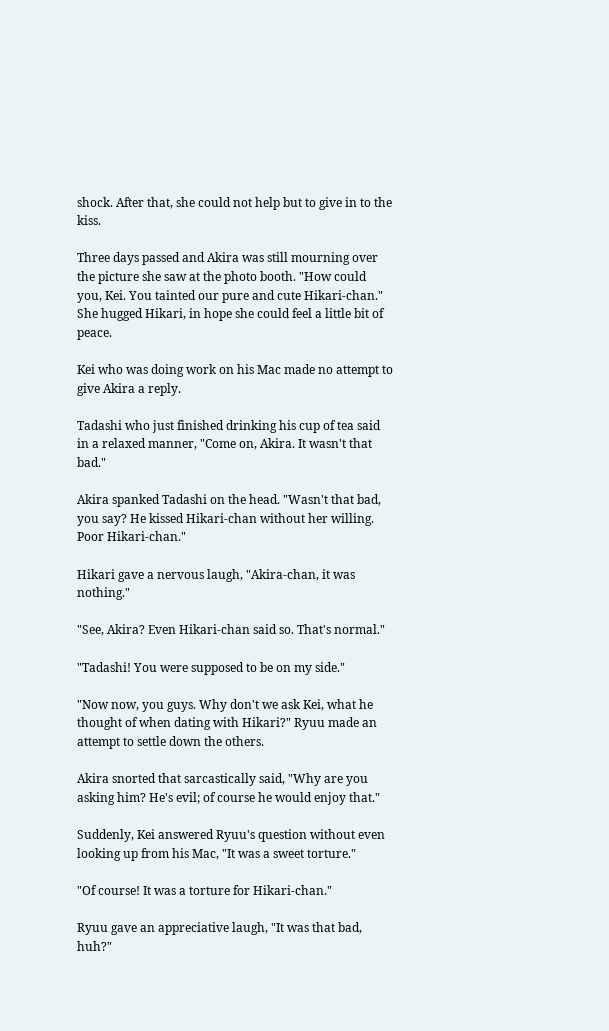shock. After that, she could not help but to give in to the kiss.

Three days passed and Akira was still mourning over the picture she saw at the photo booth. "How could you, Kei. You tainted our pure and cute Hikari-chan." She hugged Hikari, in hope she could feel a little bit of peace.

Kei who was doing work on his Mac made no attempt to give Akira a reply.

Tadashi who just finished drinking his cup of tea said in a relaxed manner, "Come on, Akira. It wasn't that bad."

Akira spanked Tadashi on the head. "Wasn't that bad, you say? He kissed Hikari-chan without her willing. Poor Hikari-chan."

Hikari gave a nervous laugh, "Akira-chan, it was nothing."

"See, Akira? Even Hikari-chan said so. That's normal."

"Tadashi! You were supposed to be on my side."

"Now now, you guys. Why don't we ask Kei, what he thought of when dating with Hikari?" Ryuu made an attempt to settle down the others.

Akira snorted that sarcastically said, "Why are you asking him? He's evil; of course he would enjoy that."

Suddenly, Kei answered Ryuu's question without even looking up from his Mac, "It was a sweet torture."

"Of course! It was a torture for Hikari-chan."

Ryuu gave an appreciative laugh, "It was that bad, huh?"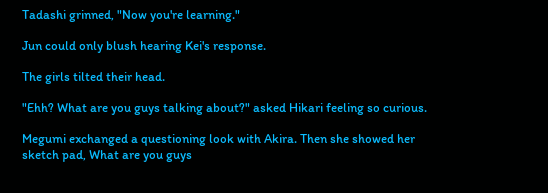Tadashi grinned, "Now you're learning."

Jun could only blush hearing Kei's response.

The girls tilted their head.

"Ehh? What are you guys talking about?" asked Hikari feeling so curious.

Megumi exchanged a questioning look with Akira. Then she showed her sketch pad, What are you guys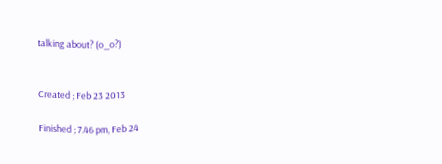talking about? (o_o?)


Created ; Feb 23 2013

Finished ; 7.46 pm, Feb 24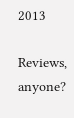2013

Reviews, anyone?